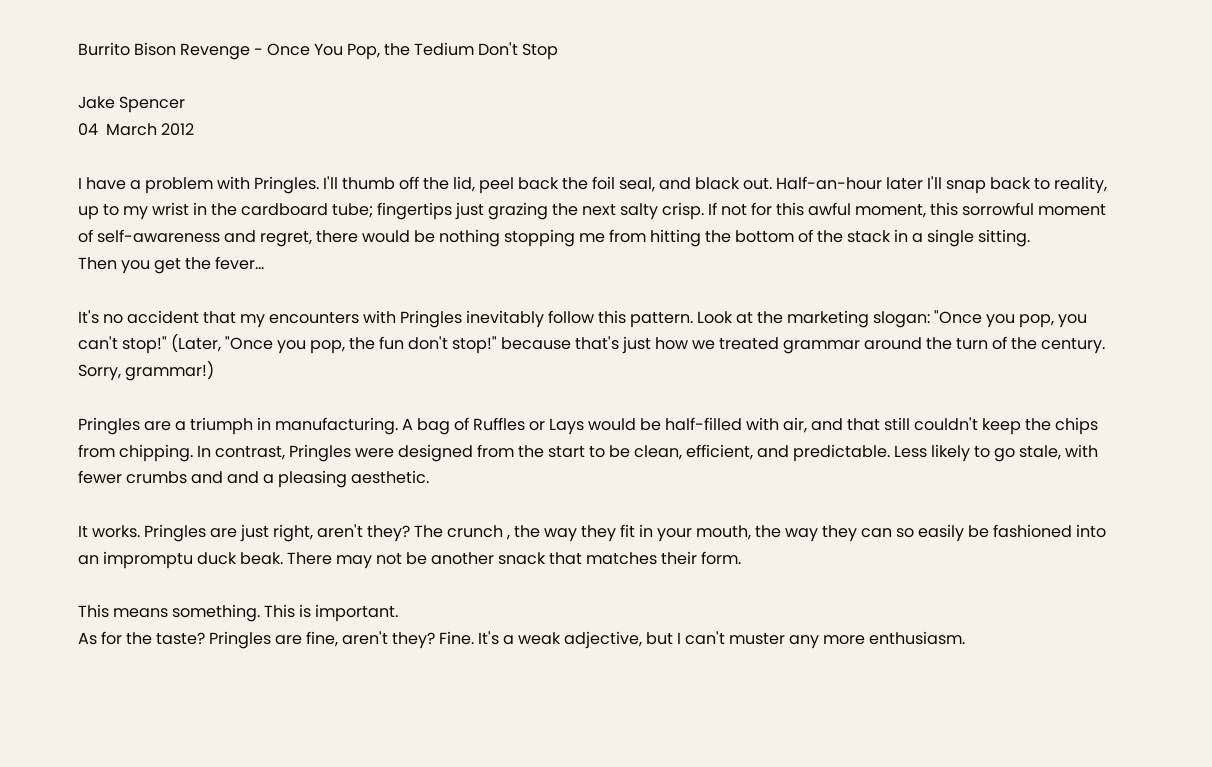Burrito Bison Revenge - Once You Pop, the Tedium Don't Stop

Jake Spencer
04  March 2012

I have a problem with Pringles. I'll thumb off the lid, peel back the foil seal, and black out. Half-an-hour later I'll snap back to reality, up to my wrist in the cardboard tube; fingertips just grazing the next salty crisp. If not for this awful moment, this sorrowful moment of self-awareness and regret, there would be nothing stopping me from hitting the bottom of the stack in a single sitting.
Then you get the fever...

It's no accident that my encounters with Pringles inevitably follow this pattern. Look at the marketing slogan: "Once you pop, you can't stop!" (Later, "Once you pop, the fun don't stop!" because that's just how we treated grammar around the turn of the century. Sorry, grammar!)

Pringles are a triumph in manufacturing. A bag of Ruffles or Lays would be half-filled with air, and that still couldn't keep the chips from chipping. In contrast, Pringles were designed from the start to be clean, efficient, and predictable. Less likely to go stale, with fewer crumbs and and a pleasing aesthetic.

It works. Pringles are just right, aren't they? The crunch , the way they fit in your mouth, the way they can so easily be fashioned into an impromptu duck beak. There may not be another snack that matches their form.

This means something. This is important.
As for the taste? Pringles are fine, aren't they? Fine. It's a weak adjective, but I can't muster any more enthusiasm.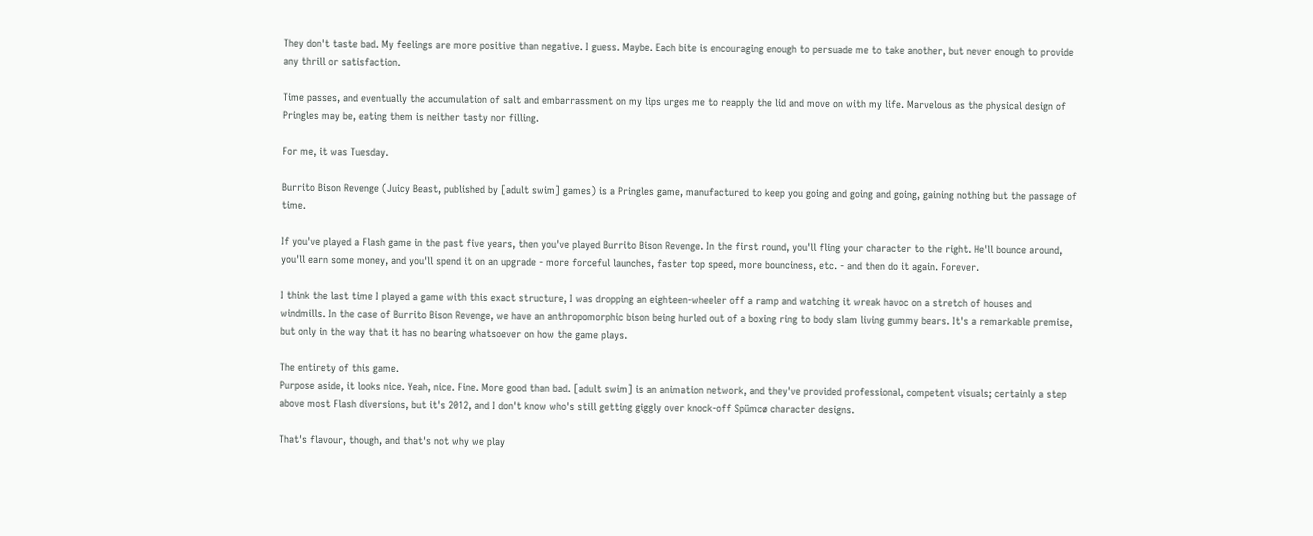They don't taste bad. My feelings are more positive than negative. I guess. Maybe. Each bite is encouraging enough to persuade me to take another, but never enough to provide any thrill or satisfaction.

Time passes, and eventually the accumulation of salt and embarrassment on my lips urges me to reapply the lid and move on with my life. Marvelous as the physical design of Pringles may be, eating them is neither tasty nor filling.

For me, it was Tuesday.

Burrito Bison Revenge (Juicy Beast, published by [adult swim] games) is a Pringles game, manufactured to keep you going and going and going, gaining nothing but the passage of time.

If you've played a Flash game in the past five years, then you've played Burrito Bison Revenge. In the first round, you'll fling your character to the right. He'll bounce around, you'll earn some money, and you'll spend it on an upgrade - more forceful launches, faster top speed, more bounciness, etc. - and then do it again. Forever.

I think the last time I played a game with this exact structure, I was dropping an eighteen-wheeler off a ramp and watching it wreak havoc on a stretch of houses and windmills. In the case of Burrito Bison Revenge, we have an anthropomorphic bison being hurled out of a boxing ring to body slam living gummy bears. It's a remarkable premise, but only in the way that it has no bearing whatsoever on how the game plays.

The entirety of this game.
Purpose aside, it looks nice. Yeah, nice. Fine. More good than bad. [adult swim] is an animation network, and they've provided professional, competent visuals; certainly a step above most Flash diversions, but it's 2012, and I don't know who's still getting giggly over knock-off Spümcø character designs.

That's flavour, though, and that's not why we play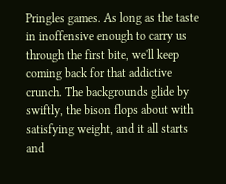Pringles games. As long as the taste in inoffensive enough to carry us through the first bite, we'll keep coming back for that addictive crunch. The backgrounds glide by swiftly, the bison flops about with satisfying weight, and it all starts and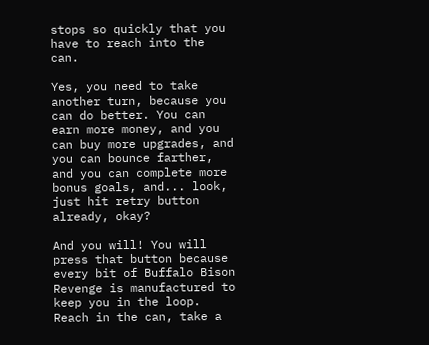stops so quickly that you have to reach into the can.

Yes, you need to take another turn, because you can do better. You can earn more money, and you can buy more upgrades, and you can bounce farther, and you can complete more bonus goals, and... look, just hit retry button already, okay?

And you will! You will press that button because every bit of Buffalo Bison Revenge is manufactured to keep you in the loop. Reach in the can, take a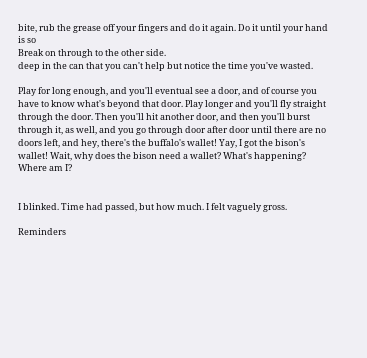bite, rub the grease off your fingers and do it again. Do it until your hand is so
Break on through to the other side.
deep in the can that you can't help but notice the time you've wasted.

Play for long enough, and you'll eventual see a door, and of course you have to know what's beyond that door. Play longer and you'll fly straight through the door. Then you'll hit another door, and then you'll burst through it, as well, and you go through door after door until there are no doors left, and hey, there's the buffalo's wallet! Yay, I got the bison's wallet! Wait, why does the bison need a wallet? What's happening? Where am I?


I blinked. Time had passed, but how much. I felt vaguely gross.

Reminders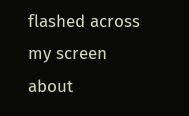flashed across my screen about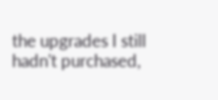the upgrades I still hadn't purchased,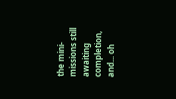the mini-missions still awaiting completion, and... oh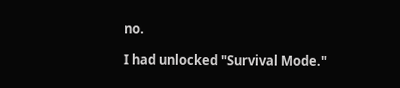no.

I had unlocked "Survival Mode."